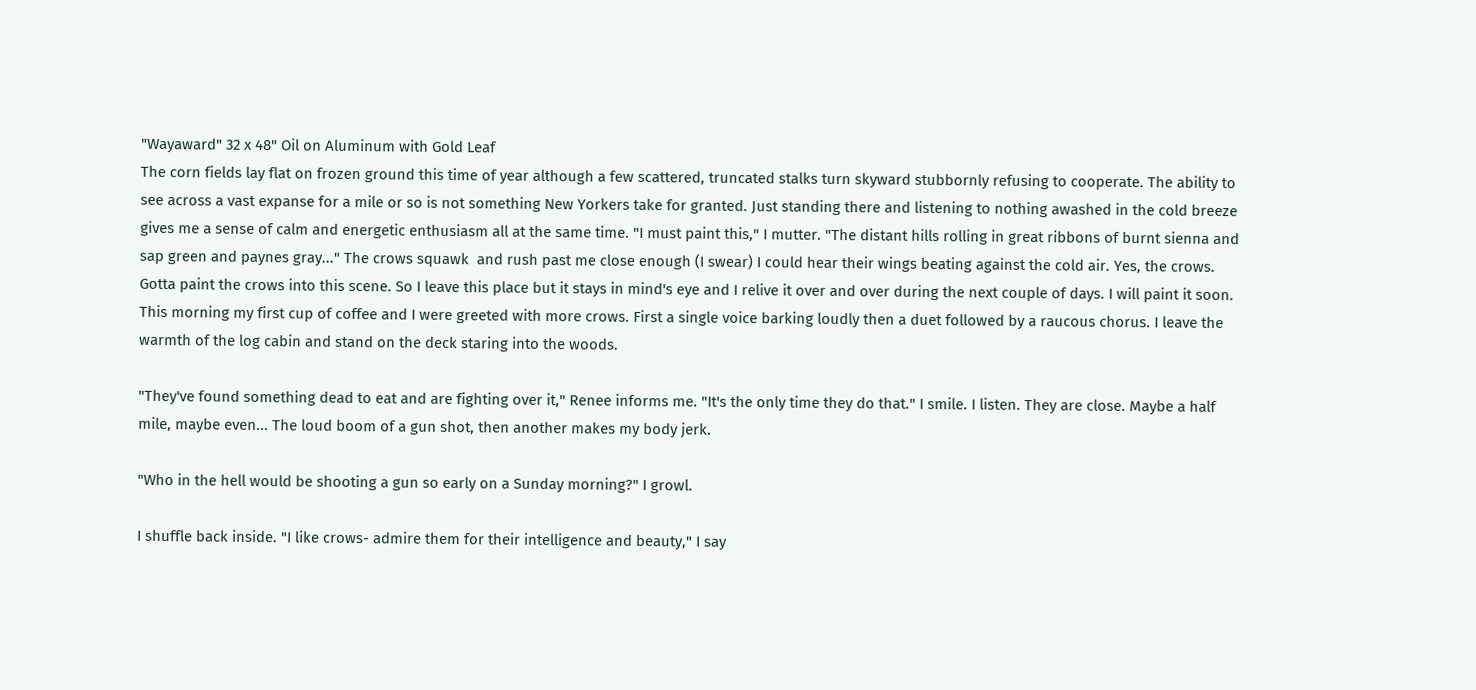"Wayaward" 32 x 48" Oil on Aluminum with Gold Leaf
The corn fields lay flat on frozen ground this time of year although a few scattered, truncated stalks turn skyward stubbornly refusing to cooperate. The ability to see across a vast expanse for a mile or so is not something New Yorkers take for granted. Just standing there and listening to nothing awashed in the cold breeze gives me a sense of calm and energetic enthusiasm all at the same time. "I must paint this," I mutter. "The distant hills rolling in great ribbons of burnt sienna and sap green and paynes gray..." The crows squawk  and rush past me close enough (I swear) I could hear their wings beating against the cold air. Yes, the crows. Gotta paint the crows into this scene. So I leave this place but it stays in mind's eye and I relive it over and over during the next couple of days. I will paint it soon.
This morning my first cup of coffee and I were greeted with more crows. First a single voice barking loudly then a duet followed by a raucous chorus. I leave the warmth of the log cabin and stand on the deck staring into the woods.

"They've found something dead to eat and are fighting over it," Renee informs me. "It's the only time they do that." I smile. I listen. They are close. Maybe a half mile, maybe even... The loud boom of a gun shot, then another makes my body jerk.

"Who in the hell would be shooting a gun so early on a Sunday morning?" I growl.

I shuffle back inside. "I like crows- admire them for their intelligence and beauty," I say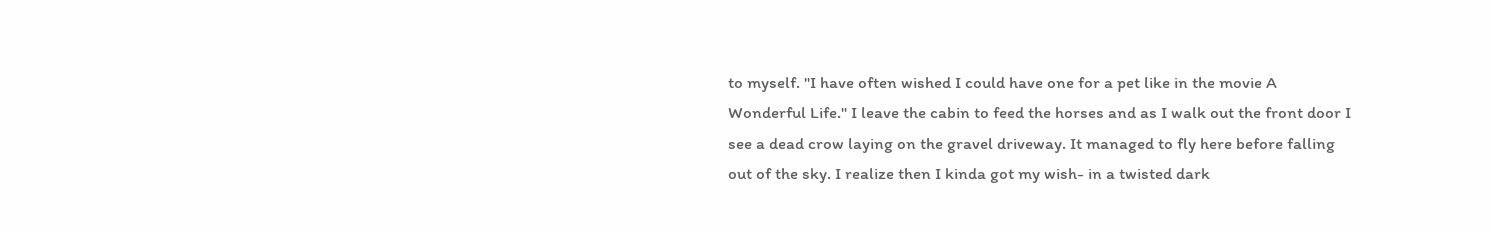to myself. "I have often wished I could have one for a pet like in the movie A Wonderful Life." I leave the cabin to feed the horses and as I walk out the front door I see a dead crow laying on the gravel driveway. It managed to fly here before falling out of the sky. I realize then I kinda got my wish- in a twisted dark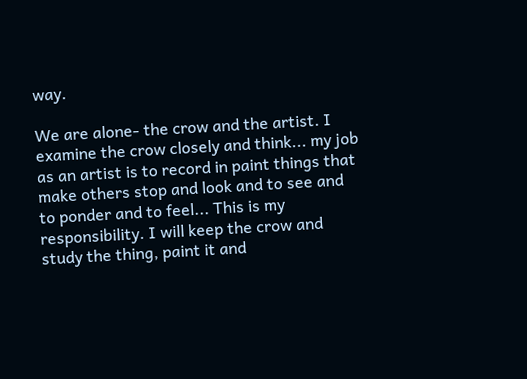way.

We are alone- the crow and the artist. I examine the crow closely and think... my job as an artist is to record in paint things that make others stop and look and to see and to ponder and to feel... This is my responsibility. I will keep the crow and study the thing, paint it and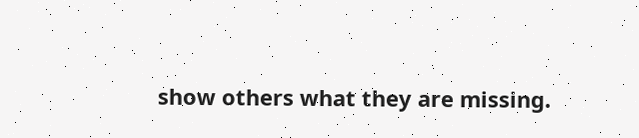show others what they are missing.